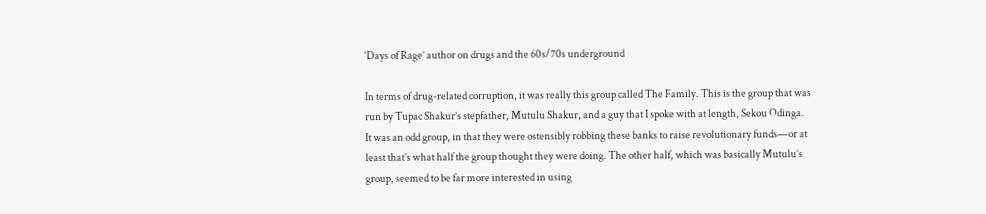‘Days of Rage’ author on drugs and the 60s/70s underground

In terms of drug-related corruption, it was really this group called The Family. This is the group that was run by Tupac Shakur’s stepfather, Mutulu Shakur, and a guy that I spoke with at length, Sekou Odinga. It was an odd group, in that they were ostensibly robbing these banks to raise revolutionary funds—or at least that’s what half the group thought they were doing. The other half, which was basically Mutulu’s group, seemed to be far more interested in using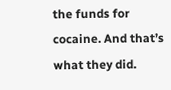the funds for cocaine. And that’s what they did.